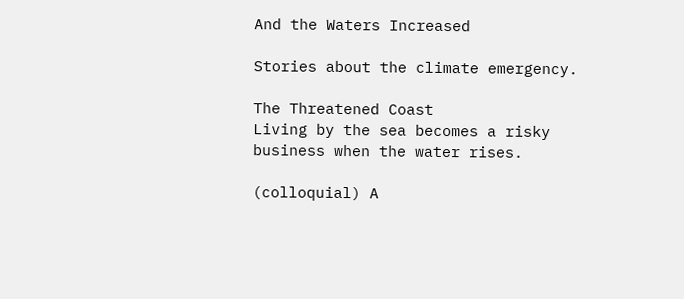And the Waters Increased

Stories about the climate emergency.

The Threatened Coast
Living by the sea becomes a risky business when the water rises.

(colloquial) A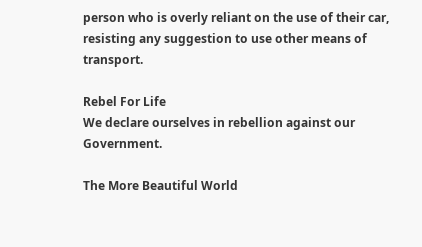person who is overly reliant on the use of their car, resisting any suggestion to use other means of transport.

Rebel For Life
We declare ourselves in rebellion against our Government.

The More Beautiful World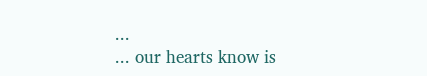...
... our hearts know is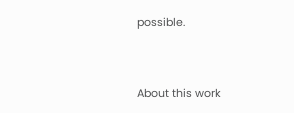possible.


About this work